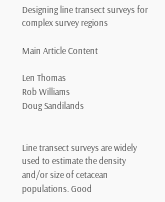Designing line transect surveys for complex survey regions

Main Article Content

Len Thomas
Rob Williams
Doug Sandilands


Line transect surveys are widely used to estimate the density and/or size of cetacean populations. Good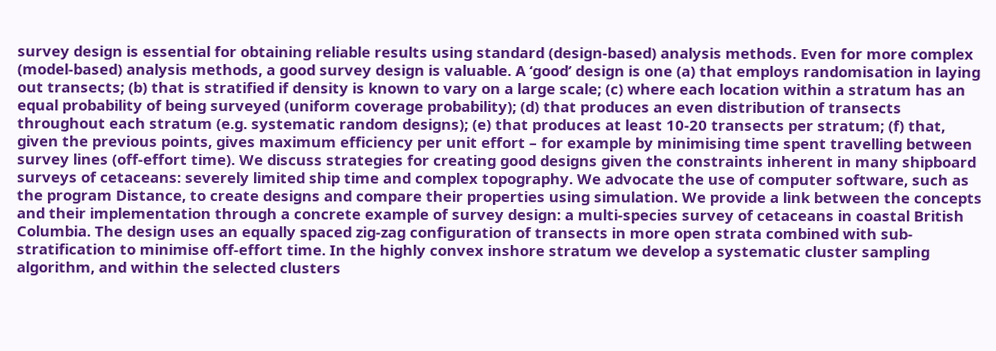survey design is essential for obtaining reliable results using standard (design-based) analysis methods. Even for more complex (model-based) analysis methods, a good survey design is valuable. A ‘good’ design is one (a) that employs randomisation in laying out transects; (b) that is stratified if density is known to vary on a large scale; (c) where each location within a stratum has an equal probability of being surveyed (uniform coverage probability); (d) that produces an even distribution of transects throughout each stratum (e.g. systematic random designs); (e) that produces at least 10-20 transects per stratum; (f) that, given the previous points, gives maximum efficiency per unit effort – for example by minimising time spent travelling between survey lines (off-effort time). We discuss strategies for creating good designs given the constraints inherent in many shipboard surveys of cetaceans: severely limited ship time and complex topography. We advocate the use of computer software, such as the program Distance, to create designs and compare their properties using simulation. We provide a link between the concepts and their implementation through a concrete example of survey design: a multi-species survey of cetaceans in coastal British Columbia. The design uses an equally spaced zig-zag configuration of transects in more open strata combined with sub-stratification to minimise off-effort time. In the highly convex inshore stratum we develop a systematic cluster sampling algorithm, and within the selected clusters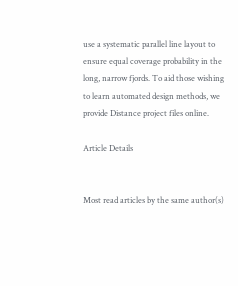use a systematic parallel line layout to ensure equal coverage probability in the long, narrow fjords. To aid those wishing to learn automated design methods, we provide Distance project files online.

Article Details


Most read articles by the same author(s)